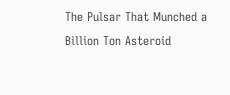The Pulsar That Munched a Billion Ton Asteroid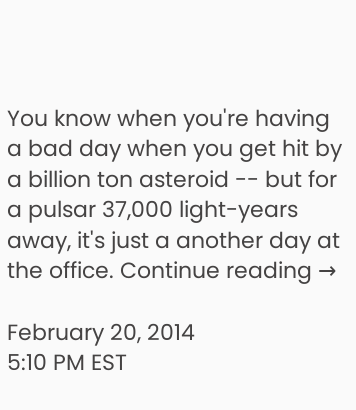You know when you're having a bad day when you get hit by a billion ton asteroid -- but for a pulsar 37,000 light-years away, it's just a another day at the office. Continue reading →

February 20, 2014
5:10 PM EST